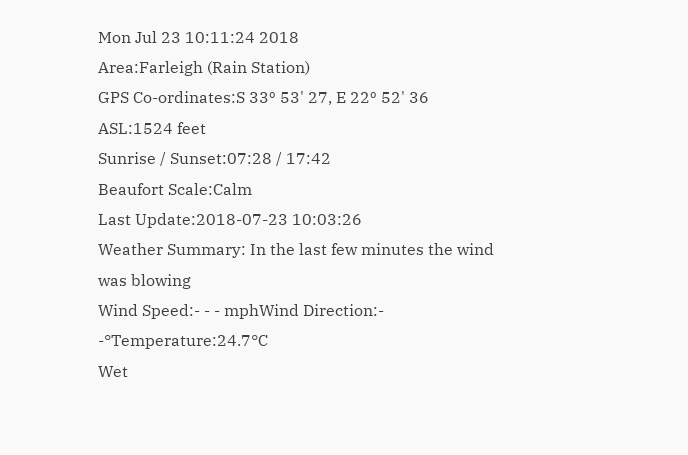Mon Jul 23 10:11:24 2018
Area:Farleigh (Rain Station)
GPS Co-ordinates:S 33º 53' 27, E 22º 52' 36
ASL:1524 feet
Sunrise / Sunset:07:28 / 17:42
Beaufort Scale:Calm
Last Update:2018-07-23 10:03:26
Weather Summary: In the last few minutes the wind was blowing
Wind Speed:- - - mphWind Direction:- -°Temperature:24.7°C
Wet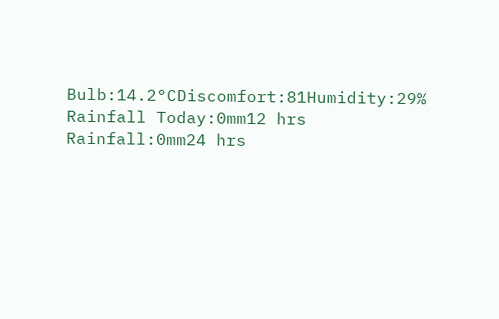Bulb:14.2°CDiscomfort:81Humidity:29%
Rainfall Today:0mm12 hrs Rainfall:0mm24 hrs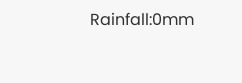Rainfall:0mm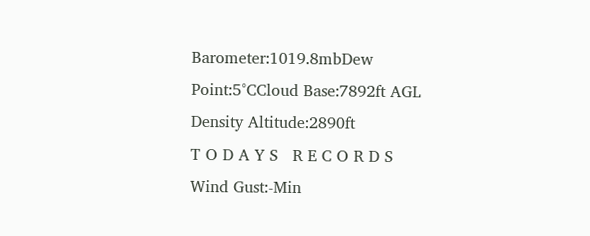Barometer:1019.8mbDew Point:5°CCloud Base:7892ft AGL
Density Altitude:2890ft
T O D A Y S   R E C O R D S
Wind Gust:-Min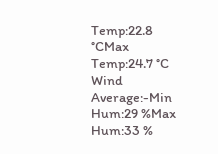Temp:22.8 °CMax Temp:24.7 °C
Wind Average:-Min Hum:29 %Max Hum:33 %